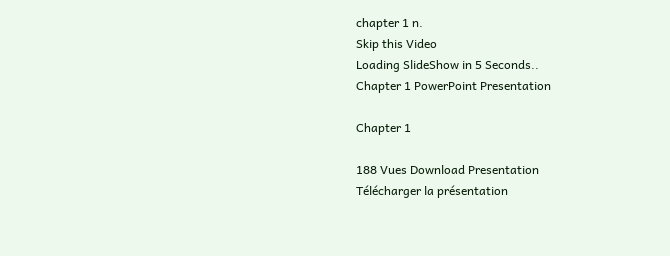chapter 1 n.
Skip this Video
Loading SlideShow in 5 Seconds..
Chapter 1 PowerPoint Presentation

Chapter 1

188 Vues Download Presentation
Télécharger la présentation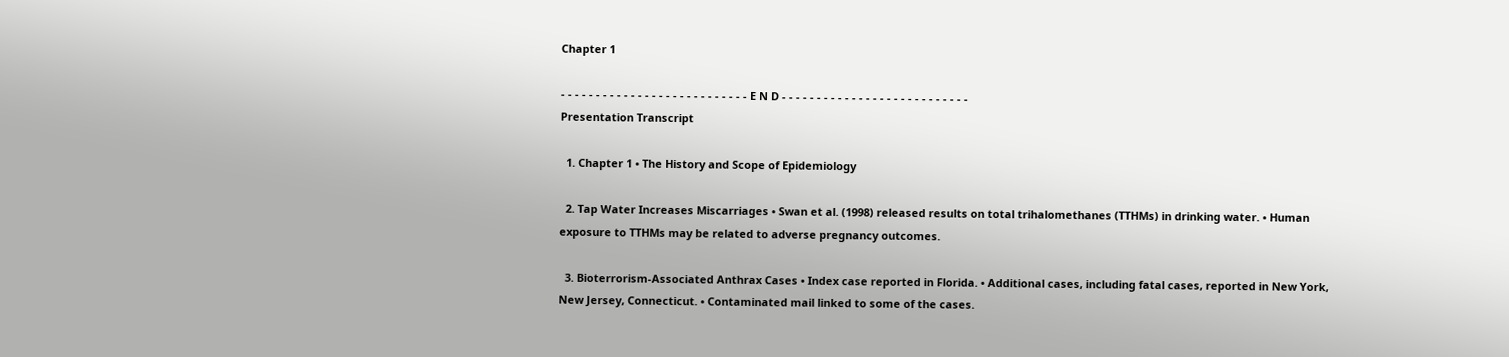Chapter 1

- - - - - - - - - - - - - - - - - - - - - - - - - - - E N D - - - - - - - - - - - - - - - - - - - - - - - - - - -
Presentation Transcript

  1. Chapter 1 • The History and Scope of Epidemiology

  2. Tap Water Increases Miscarriages • Swan et al. (1998) released results on total trihalomethanes (TTHMs) in drinking water. • Human exposure to TTHMs may be related to adverse pregnancy outcomes.

  3. Bioterrorism-Associated Anthrax Cases • Index case reported in Florida. • Additional cases, including fatal cases, reported in New York, New Jersey, Connecticut. • Contaminated mail linked to some of the cases.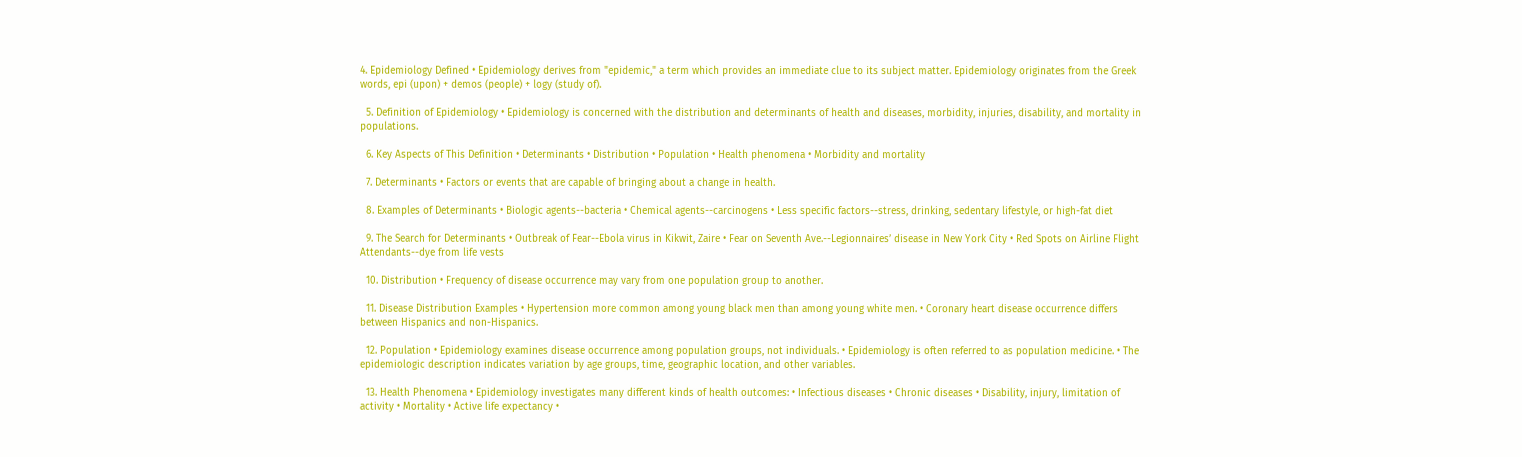4. Epidemiology Defined • Epidemiology derives from "epidemic," a term which provides an immediate clue to its subject matter. Epidemiology originates from the Greek words, epi (upon) + demos (people) + logy (study of).

  5. Definition of Epidemiology • Epidemiology is concerned with the distribution and determinants of health and diseases, morbidity, injuries, disability, and mortality in populations.

  6. Key Aspects of This Definition • Determinants • Distribution • Population • Health phenomena • Morbidity and mortality

  7. Determinants • Factors or events that are capable of bringing about a change in health.

  8. Examples of Determinants • Biologic agents--bacteria • Chemical agents--carcinogens • Less specific factors--stress, drinking, sedentary lifestyle, or high-fat diet

  9. The Search for Determinants • Outbreak of Fear--Ebola virus in Kikwit, Zaire • Fear on Seventh Ave.--Legionnaires’ disease in New York City • Red Spots on Airline Flight Attendants--dye from life vests

  10. Distribution • Frequency of disease occurrence may vary from one population group to another.

  11. Disease Distribution Examples • Hypertension more common among young black men than among young white men. • Coronary heart disease occurrence differs between Hispanics and non-Hispanics.

  12. Population • Epidemiology examines disease occurrence among population groups, not individuals. • Epidemiology is often referred to as population medicine. • The epidemiologic description indicates variation by age groups, time, geographic location, and other variables.

  13. Health Phenomena • Epidemiology investigates many different kinds of health outcomes: • Infectious diseases • Chronic diseases • Disability, injury, limitation of activity • Mortality • Active life expectancy •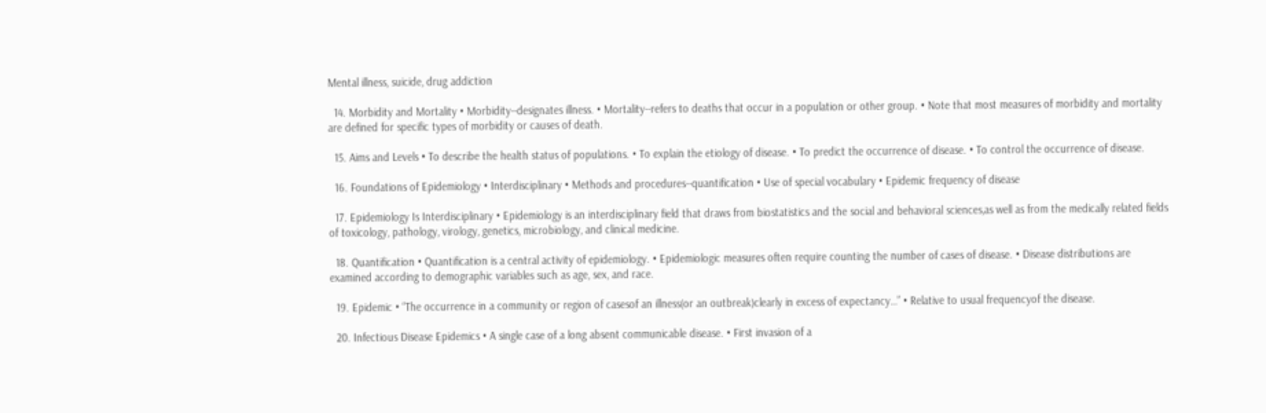Mental illness, suicide, drug addiction

  14. Morbidity and Mortality • Morbidity--designates illness. • Mortality--refers to deaths that occur in a population or other group. • Note that most measures of morbidity and mortality are defined for specific types of morbidity or causes of death.

  15. Aims and Levels • To describe the health status of populations. • To explain the etiology of disease. • To predict the occurrence of disease. • To control the occurrence of disease.

  16. Foundations of Epidemiology • Interdisciplinary • Methods and procedures--quantification • Use of special vocabulary • Epidemic frequency of disease

  17. Epidemiology Is Interdisciplinary • Epidemiology is an interdisciplinary field that draws from biostatistics and the social and behavioral sciences,as well as from the medically related fields of toxicology, pathology, virology, genetics, microbiology, and clinical medicine.

  18. Quantification • Quantification is a central activity of epidemiology. • Epidemiologic measures often require counting the number of cases of disease. • Disease distributions are examined according to demographic variables such as age, sex, and race.

  19. Epidemic • “The occurrence in a community or region of casesof an illness(or an outbreak)clearly in excess of expectancy…” • Relative to usual frequencyof the disease.

  20. Infectious Disease Epidemics • A single case of a long absent communicable disease. • First invasion of a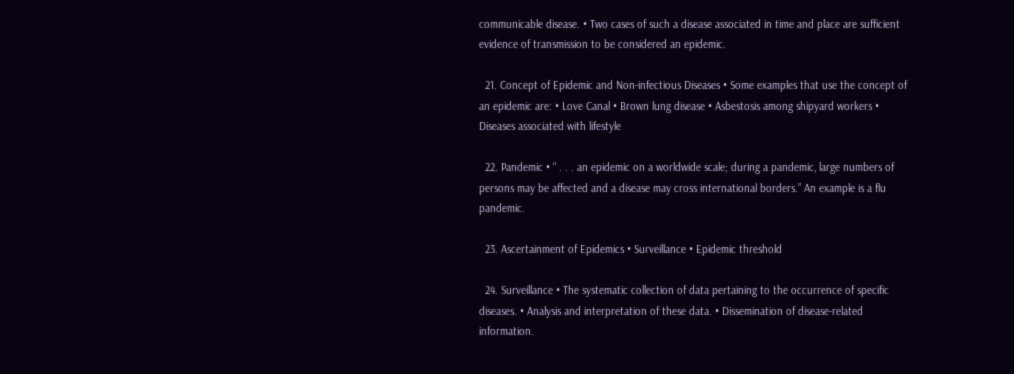communicable disease. • Two cases of such a disease associated in time and place are sufficient evidence of transmission to be considered an epidemic.

  21. Concept of Epidemic and Non-infectious Diseases • Some examples that use the concept of an epidemic are: • Love Canal • Brown lung disease • Asbestosis among shipyard workers • Diseases associated with lifestyle

  22. Pandemic • “ . . . an epidemic on a worldwide scale; during a pandemic, large numbers of persons may be affected and a disease may cross international borders.” An example is a flu pandemic.

  23. Ascertainment of Epidemics • Surveillance • Epidemic threshold

  24. Surveillance • The systematic collection of data pertaining to the occurrence of specific diseases. • Analysis and interpretation of these data. • Dissemination of disease-related information.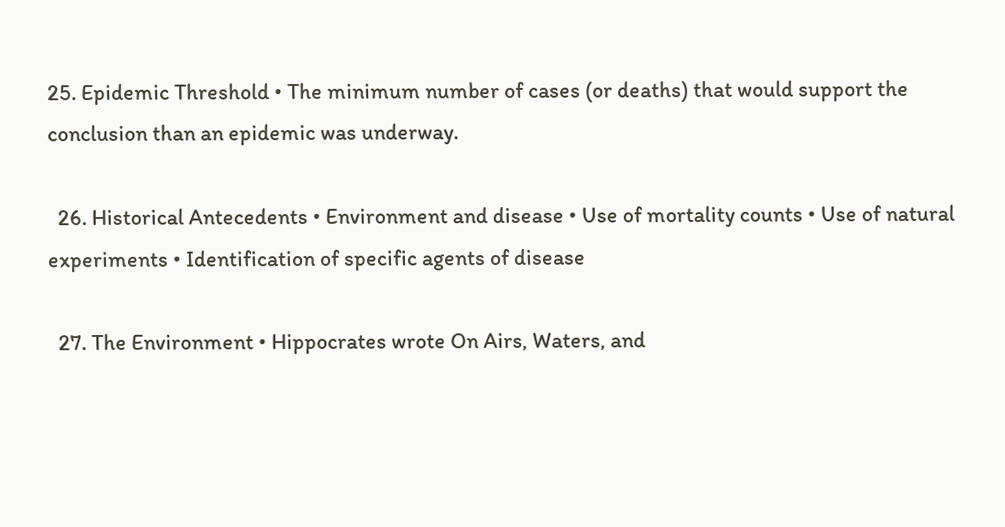25. Epidemic Threshold • The minimum number of cases (or deaths) that would support the conclusion than an epidemic was underway.

  26. Historical Antecedents • Environment and disease • Use of mortality counts • Use of natural experiments • Identification of specific agents of disease

  27. The Environment • Hippocrates wrote On Airs, Waters, and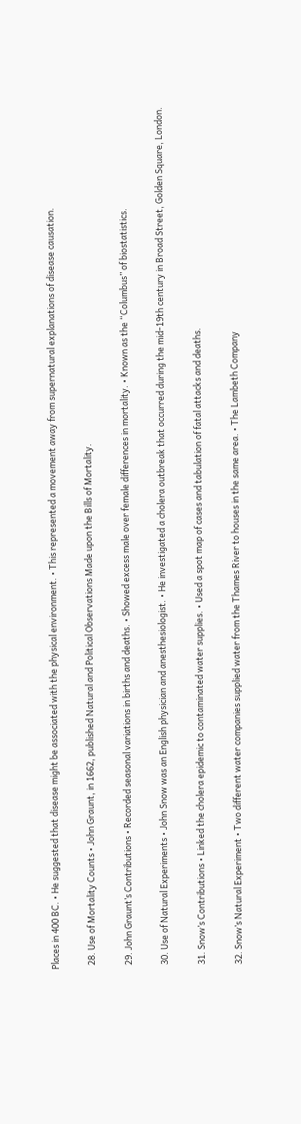Places in 400 BC. • He suggested that disease might be associated with the physical environment. • This represented a movement away from supernatural explanations of disease causation.

  28. Use of Mortality Counts • John Graunt, in 1662, published Natural and Political Observations Made upon the Bills of Mortality.

  29. John Graunt’s Contributions • Recorded seasonal variations in births and deaths. • Showed excess male over female differences in mortality. • Known as the “Columbus” of biostatistics.

  30. Use of Natural Experiments • John Snow was an English physician and anesthesiologist. • He investigated a cholera outbreak that occurred during the mid-19th century in Broad Street, Golden Square, London.

  31. Snow’s Contributions • Linked the cholera epidemic to contaminated water supplies. • Used a spot map of cases and tabulation of fatal attacks and deaths.

  32. Snow’s Natural Experiment • Two different water companies supplied water from the Thames River to houses in the same area. • The Lambeth Company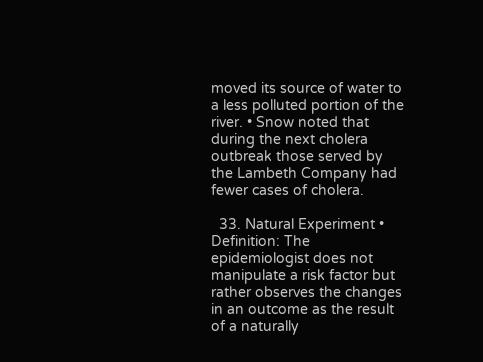moved its source of water to a less polluted portion of the river. • Snow noted that during the next cholera outbreak those served by the Lambeth Company had fewer cases of cholera.

  33. Natural Experiment • Definition: The epidemiologist does not manipulate a risk factor but rather observes the changes in an outcome as the result of a naturally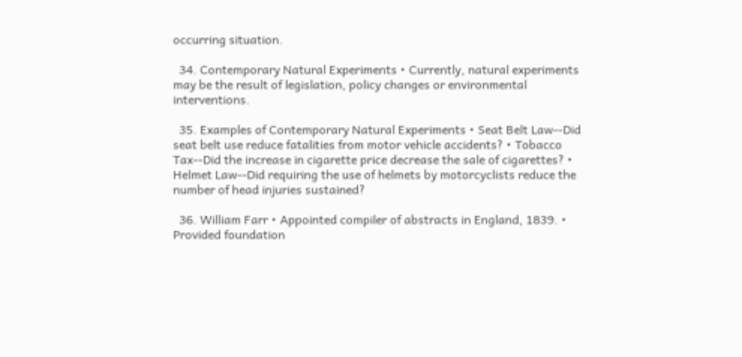occurring situation.

  34. Contemporary Natural Experiments • Currently, natural experiments may be the result of legislation, policy changes or environmental interventions.

  35. Examples of Contemporary Natural Experiments • Seat Belt Law--Did seat belt use reduce fatalities from motor vehicle accidents? • Tobacco Tax--Did the increase in cigarette price decrease the sale of cigarettes? • Helmet Law--Did requiring the use of helmets by motorcyclists reduce the number of head injuries sustained?

  36. William Farr • Appointed compiler of abstracts in England, 1839. • Provided foundation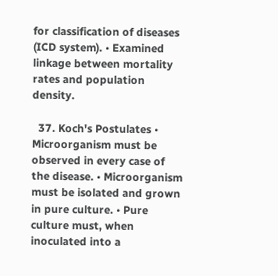for classification of diseases (ICD system). • Examined linkage between mortality rates and population density.

  37. Koch's Postulates • Microorganism must be observed in every case of the disease. • Microorganism must be isolated and grown in pure culture. • Pure culture must, when inoculated into a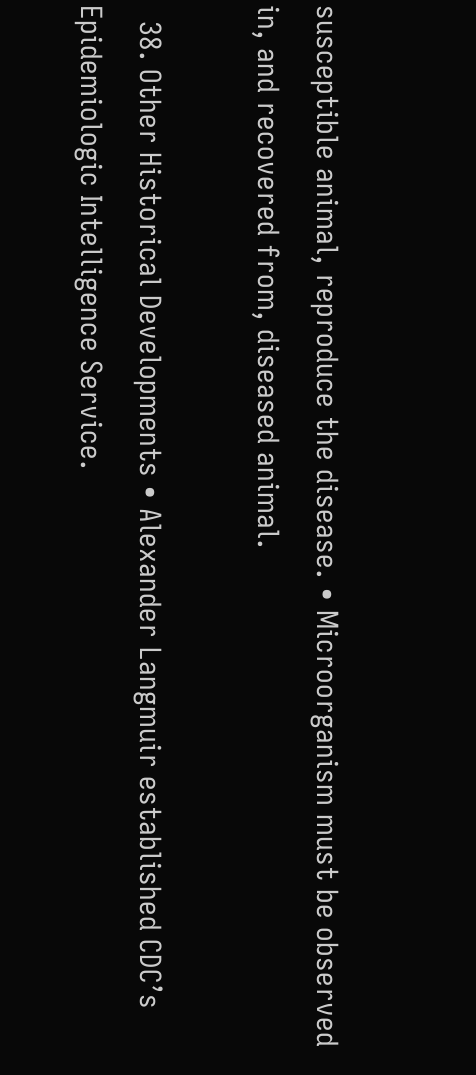susceptible animal, reproduce the disease. • Microorganism must be observed in, and recovered from, diseased animal.

  38. Other Historical Developments • Alexander Langmuir established CDC’s Epidemiologic Intelligence Service.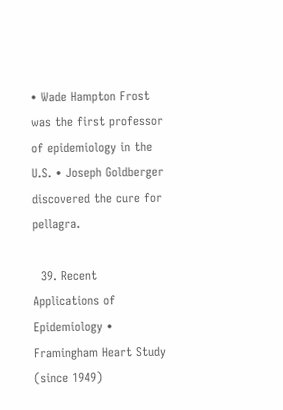• Wade Hampton Frost was the first professor of epidemiology in the U.S. • Joseph Goldberger discovered the cure for pellagra.

  39. Recent Applications of Epidemiology • Framingham Heart Study (since 1949)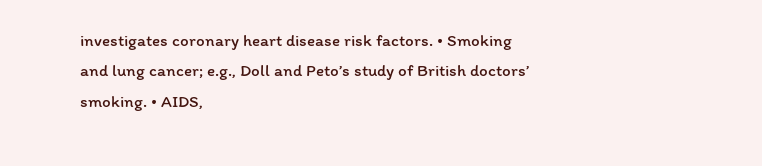investigates coronary heart disease risk factors. • Smoking and lung cancer; e.g., Doll and Peto’s study of British doctors’ smoking. • AIDS,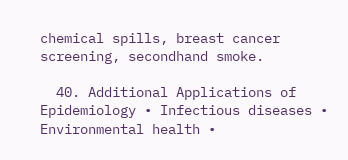chemical spills, breast cancer screening, secondhand smoke.

  40. Additional Applications of Epidemiology • Infectious diseases • Environmental health •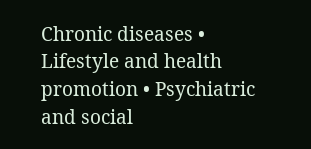Chronic diseases • Lifestyle and health promotion • Psychiatric and social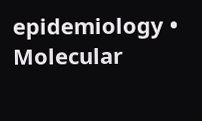epidemiology • Molecular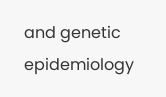and genetic epidemiology